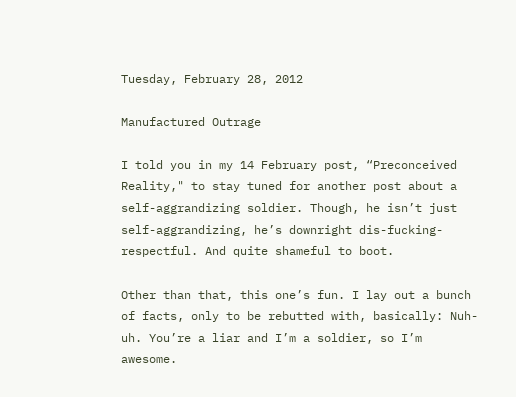Tuesday, February 28, 2012

Manufactured Outrage

I told you in my 14 February post, “Preconceived Reality," to stay tuned for another post about a self-aggrandizing soldier. Though, he isn’t just self-aggrandizing, he’s downright dis-fucking-respectful. And quite shameful to boot.

Other than that, this one’s fun. I lay out a bunch of facts, only to be rebutted with, basically: Nuh-uh. You’re a liar and I’m a soldier, so I’m awesome.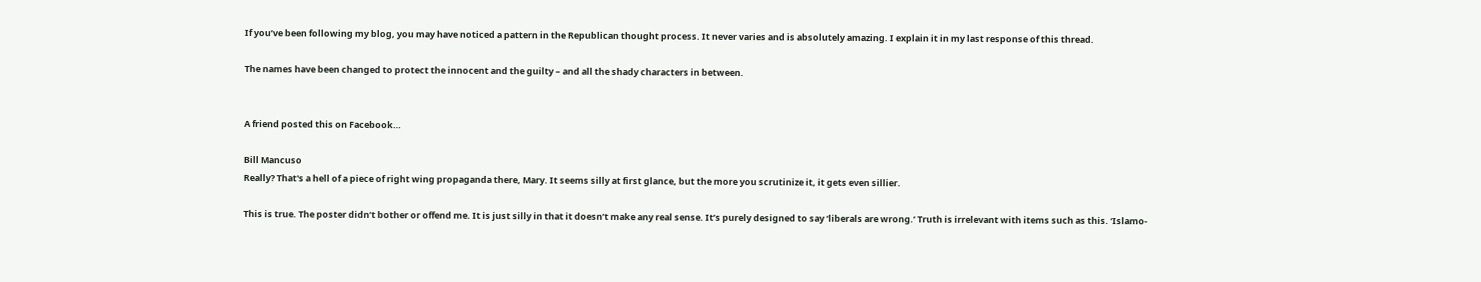If you’ve been following my blog, you may have noticed a pattern in the Republican thought process. It never varies and is absolutely amazing. I explain it in my last response of this thread.

The names have been changed to protect the innocent and the guilty – and all the shady characters in between.


A friend posted this on Facebook…

Bill Mancuso
Really? That's a hell of a piece of right wing propaganda there, Mary. It seems silly at first glance, but the more you scrutinize it, it gets even sillier.

This is true. The poster didn’t bother or offend me. It is just silly in that it doesn’t make any real sense. It’s purely designed to say ‘liberals are wrong.’ Truth is irrelevant with items such as this. ‘Islamo-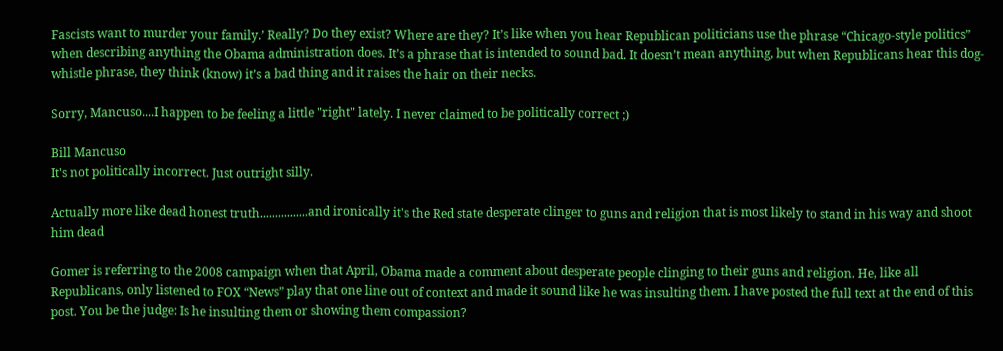Fascists want to murder your family.’ Really? Do they exist? Where are they? It’s like when you hear Republican politicians use the phrase “Chicago-style politics” when describing anything the Obama administration does. It’s a phrase that is intended to sound bad. It doesn’t mean anything, but when Republicans hear this dog-whistle phrase, they think (know) it’s a bad thing and it raises the hair on their necks.

Sorry, Mancuso....I happen to be feeling a little "right" lately. I never claimed to be politically correct ;)

Bill Mancuso
It's not politically incorrect. Just outright silly.

Actually more like dead honest truth................and ironically it's the Red state desperate clinger to guns and religion that is most likely to stand in his way and shoot him dead

Gomer is referring to the 2008 campaign when that April, Obama made a comment about desperate people clinging to their guns and religion. He, like all Republicans, only listened to FOX “News” play that one line out of context and made it sound like he was insulting them. I have posted the full text at the end of this post. You be the judge: Is he insulting them or showing them compassion?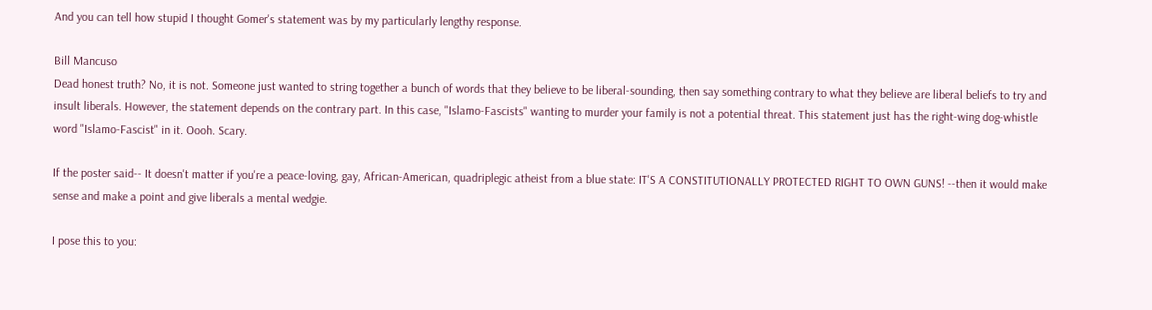And you can tell how stupid I thought Gomer's statement was by my particularly lengthy response.

Bill Mancuso
Dead honest truth? No, it is not. Someone just wanted to string together a bunch of words that they believe to be liberal-sounding, then say something contrary to what they believe are liberal beliefs to try and insult liberals. However, the statement depends on the contrary part. In this case, "Islamo-Fascists" wanting to murder your family is not a potential threat. This statement just has the right-wing dog-whistle word "Islamo-Fascist" in it. Oooh. Scary.

If the poster said-- It doesn't matter if you're a peace-loving, gay, African-American, quadriplegic atheist from a blue state: IT'S A CONSTITUTIONALLY PROTECTED RIGHT TO OWN GUNS! --then it would make sense and make a point and give liberals a mental wedgie.

I pose this to you: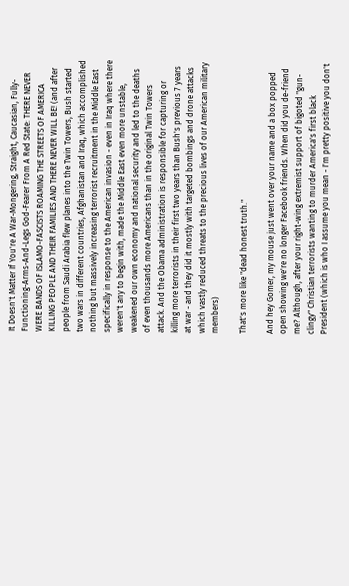It Doesn't Matter If You're A War-Mongering, Straight, Caucasian, Fully-Functioning-Arms-And-Legs God-Fearer From A Red State: THERE NEVER WERE BANDS OF ISLAMO-FASCISTS ROAMING THE STREETS OF AMERICA KILLING PEOPLE AND THEIR FAMILIES AND THERE NEVER WILL BE! (and after people from Saudi Arabia flew planes into the Twin Towers, Bush started two wars in different countries, Afghanistan and Iraq, which accomplished nothing but massively increasing terrorist recruitment in the Middle East specifically in response to the American invasion - even in Iraq where there weren't any to begin with, made the Middle East even more unstable, weakened our own economy and national security and led to the deaths of even thousands more Americans than in the original Twin Towers attack. And the Obama administration is responsible for capturing or killing more terrorists in their first two years than Bush's previous 7 years at war - and they did it mostly with targeted bombings and drone attacks which vastly reduced threats to the precious lives of our American military members)

That's more like "dead honest truth."

And hey Gomer, my mouse just went over your name and a box popped open showing we're no longer Facebook friends. When did you de-friend me? Although, after your right-wing extremist support of bigoted "gun-clingy" Christian terrorists wanting to murder America's first black President (which is who I assume you mean - I'm pretty positive you don't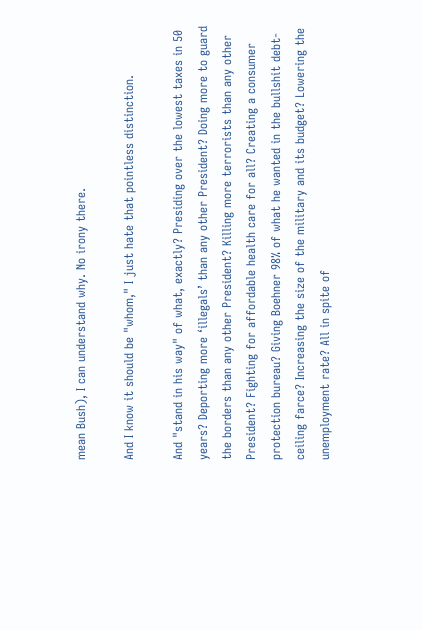mean Bush), I can understand why. No irony there.

And I know it should be "whom," I just hate that pointless distinction.

And "stand in his way" of what, exactly? Presiding over the lowest taxes in 50 years? Deporting more ‘illegals’ than any other President? Doing more to guard the borders than any other President? Killing more terrorists than any other President? Fighting for affordable health care for all? Creating a consumer protection bureau? Giving Boehner 98% of what he wanted in the bullshit debt-ceiling farce? Increasing the size of the military and its budget? Lowering the unemployment rate? All in spite of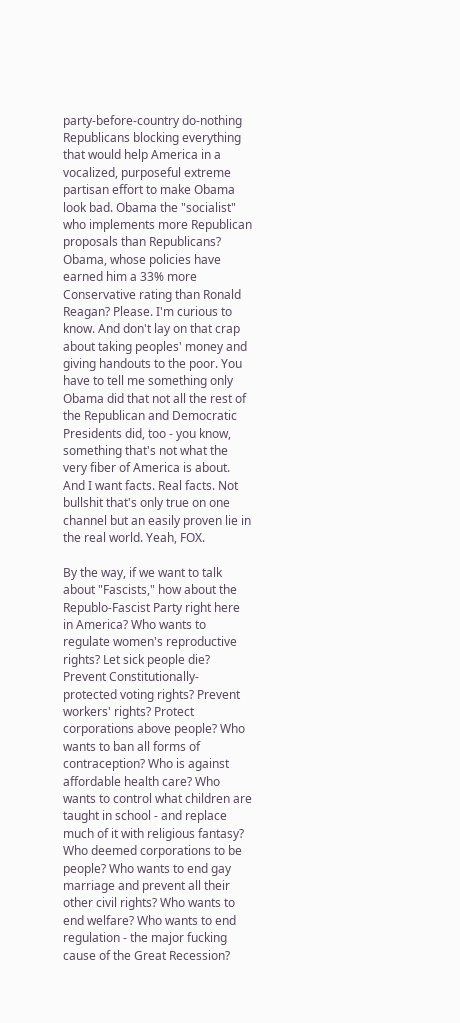party-before-country do-nothing Republicans blocking everything that would help America in a vocalized, purposeful extreme partisan effort to make Obama look bad. Obama the "socialist" who implements more Republican proposals than Republicans? Obama, whose policies have earned him a 33% more Conservative rating than Ronald Reagan? Please. I'm curious to know. And don't lay on that crap about taking peoples' money and giving handouts to the poor. You have to tell me something only Obama did that not all the rest of the Republican and Democratic Presidents did, too - you know, something that's not what the very fiber of America is about. And I want facts. Real facts. Not bullshit that's only true on one channel but an easily proven lie in the real world. Yeah, FOX.

By the way, if we want to talk about "Fascists," how about the Republo-Fascist Party right here in America? Who wants to regulate women's reproductive rights? Let sick people die? Prevent Constitutionally-protected voting rights? Prevent workers' rights? Protect corporations above people? Who wants to ban all forms of contraception? Who is against affordable health care? Who wants to control what children are taught in school - and replace much of it with religious fantasy? Who deemed corporations to be people? Who wants to end gay marriage and prevent all their other civil rights? Who wants to end welfare? Who wants to end regulation - the major fucking cause of the Great Recession?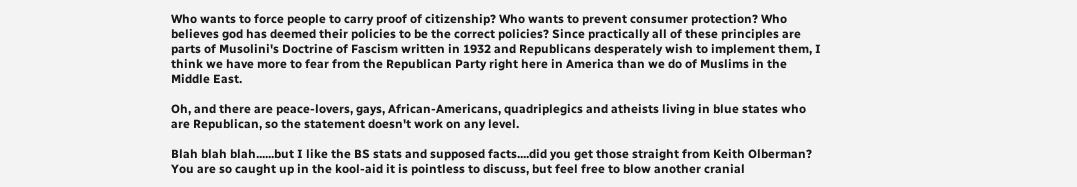Who wants to force people to carry proof of citizenship? Who wants to prevent consumer protection? Who believes god has deemed their policies to be the correct policies? Since practically all of these principles are parts of Musolini's Doctrine of Fascism written in 1932 and Republicans desperately wish to implement them, I think we have more to fear from the Republican Party right here in America than we do of Muslims in the Middle East.

Oh, and there are peace-lovers, gays, African-Americans, quadriplegics and atheists living in blue states who are Republican, so the statement doesn't work on any level.

Blah blah blah......but I like the BS stats and supposed facts....did you get those straight from Keith Olberman? You are so caught up in the kool-aid it is pointless to discuss, but feel free to blow another cranial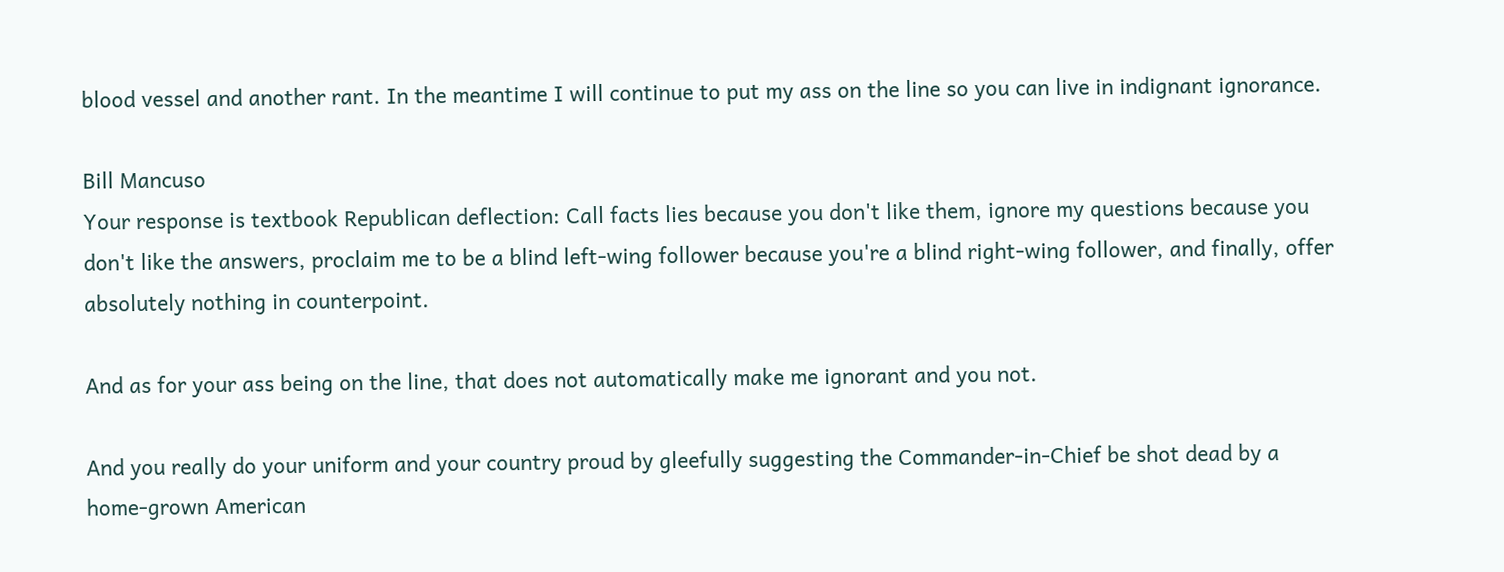blood vessel and another rant. In the meantime I will continue to put my ass on the line so you can live in indignant ignorance.

Bill Mancuso
Your response is textbook Republican deflection: Call facts lies because you don't like them, ignore my questions because you don't like the answers, proclaim me to be a blind left-wing follower because you're a blind right-wing follower, and finally, offer absolutely nothing in counterpoint.

And as for your ass being on the line, that does not automatically make me ignorant and you not.

And you really do your uniform and your country proud by gleefully suggesting the Commander-in-Chief be shot dead by a home-grown American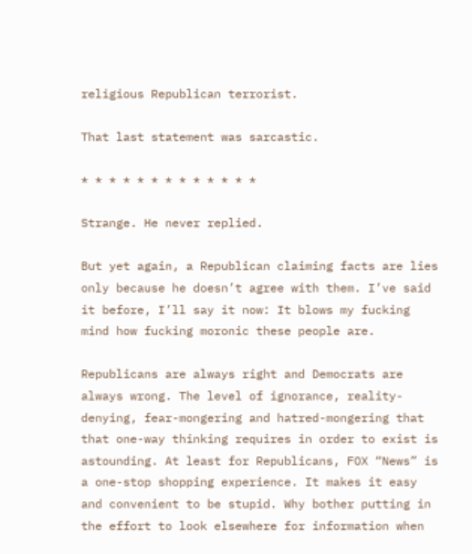religious Republican terrorist.

That last statement was sarcastic.

* * * * * * * * * * * * *

Strange. He never replied.

But yet again, a Republican claiming facts are lies only because he doesn’t agree with them. I’ve said it before, I’ll say it now: It blows my fucking mind how fucking moronic these people are.

Republicans are always right and Democrats are always wrong. The level of ignorance, reality-denying, fear-mongering and hatred-mongering that that one-way thinking requires in order to exist is astounding. At least for Republicans, FOX “News” is a one-stop shopping experience. It makes it easy and convenient to be stupid. Why bother putting in the effort to look elsewhere for information when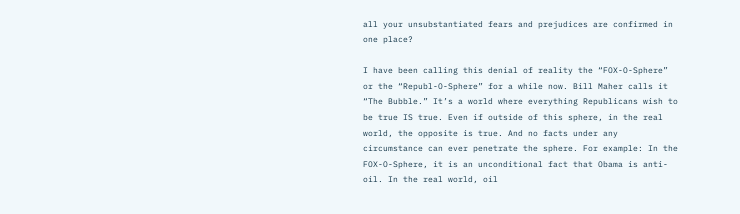all your unsubstantiated fears and prejudices are confirmed in one place?

I have been calling this denial of reality the “FOX-O-Sphere” or the “Republ-O-Sphere” for a while now. Bill Maher calls it “The Bubble.” It’s a world where everything Republicans wish to be true IS true. Even if outside of this sphere, in the real world, the opposite is true. And no facts under any circumstance can ever penetrate the sphere. For example: In the FOX-O-Sphere, it is an unconditional fact that Obama is anti-oil. In the real world, oil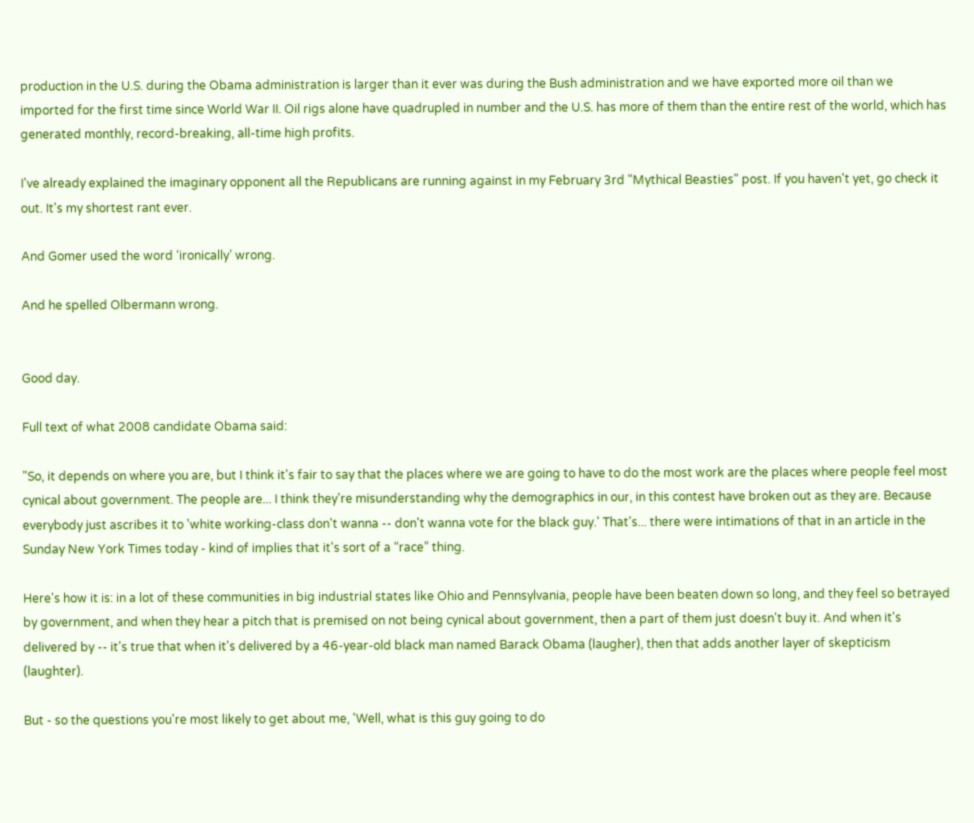production in the U.S. during the Obama administration is larger than it ever was during the Bush administration and we have exported more oil than we imported for the first time since World War II. Oil rigs alone have quadrupled in number and the U.S. has more of them than the entire rest of the world, which has generated monthly, record-breaking, all-time high profits.

I've already explained the imaginary opponent all the Republicans are running against in my February 3rd "Mythical Beasties" post. If you haven't yet, go check it out. It's my shortest rant ever.

And Gomer used the word ‘ironically’ wrong.

And he spelled Olbermann wrong.


Good day.

Full text of what 2008 candidate Obama said:

"So, it depends on where you are, but I think it's fair to say that the places where we are going to have to do the most work are the places where people feel most cynical about government. The people are... I think they're misunderstanding why the demographics in our, in this contest have broken out as they are. Because everybody just ascribes it to 'white working-class don't wanna -- don't wanna vote for the black guy.' That's... there were intimations of that in an article in the Sunday New York Times today - kind of implies that it's sort of a “race” thing.

Here's how it is: in a lot of these communities in big industrial states like Ohio and Pennsylvania, people have been beaten down so long, and they feel so betrayed by government, and when they hear a pitch that is premised on not being cynical about government, then a part of them just doesn't buy it. And when it's delivered by -- it's true that when it's delivered by a 46-year-old black man named Barack Obama (laugher), then that adds another layer of skepticism (laughter).

But - so the questions you're most likely to get about me, 'Well, what is this guy going to do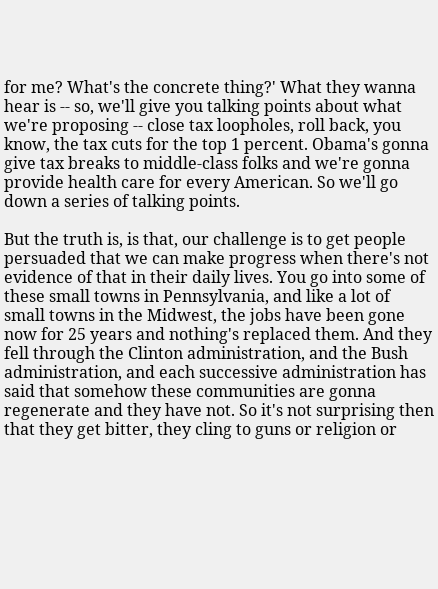for me? What's the concrete thing?' What they wanna hear is -- so, we'll give you talking points about what we're proposing -- close tax loopholes, roll back, you know, the tax cuts for the top 1 percent. Obama's gonna give tax breaks to middle-class folks and we're gonna provide health care for every American. So we'll go down a series of talking points.

But the truth is, is that, our challenge is to get people persuaded that we can make progress when there's not evidence of that in their daily lives. You go into some of these small towns in Pennsylvania, and like a lot of small towns in the Midwest, the jobs have been gone now for 25 years and nothing's replaced them. And they fell through the Clinton administration, and the Bush administration, and each successive administration has said that somehow these communities are gonna regenerate and they have not. So it's not surprising then that they get bitter, they cling to guns or religion or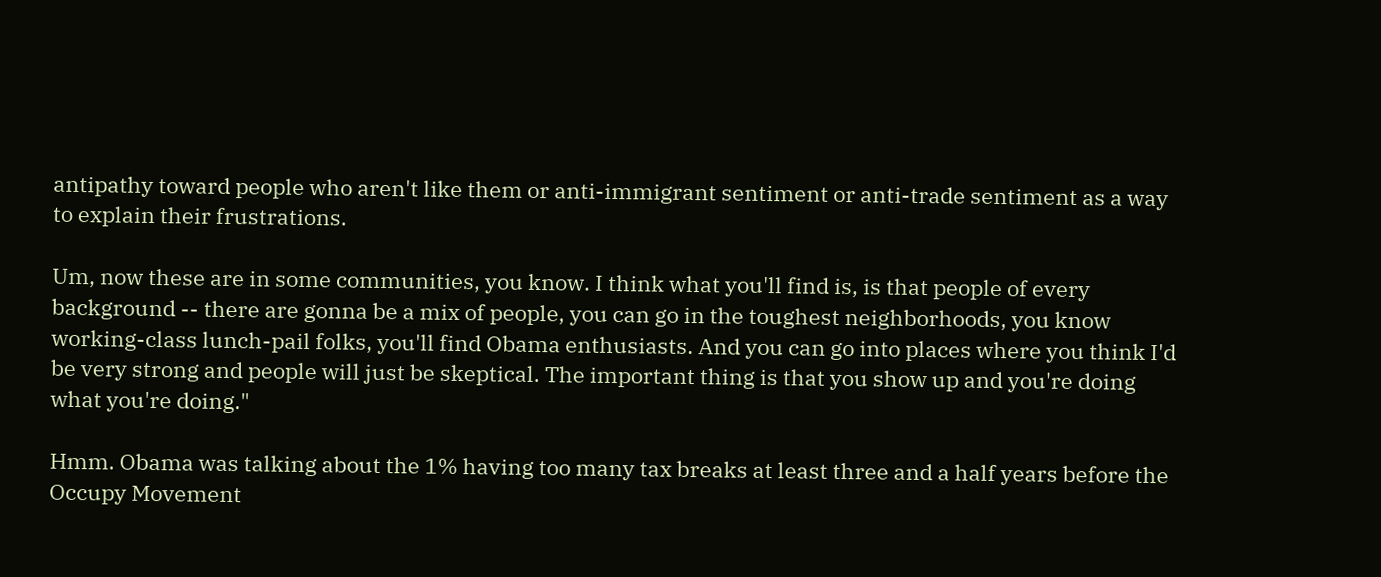antipathy toward people who aren't like them or anti-immigrant sentiment or anti-trade sentiment as a way to explain their frustrations.

Um, now these are in some communities, you know. I think what you'll find is, is that people of every background -- there are gonna be a mix of people, you can go in the toughest neighborhoods, you know working-class lunch-pail folks, you'll find Obama enthusiasts. And you can go into places where you think I'd be very strong and people will just be skeptical. The important thing is that you show up and you're doing what you're doing."

Hmm. Obama was talking about the 1% having too many tax breaks at least three and a half years before the Occupy Movement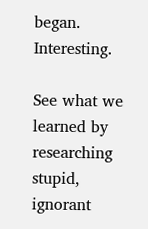began. Interesting.

See what we learned by researching stupid, ignorant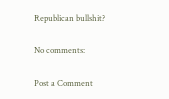Republican bullshit?

No comments:

Post a Comment